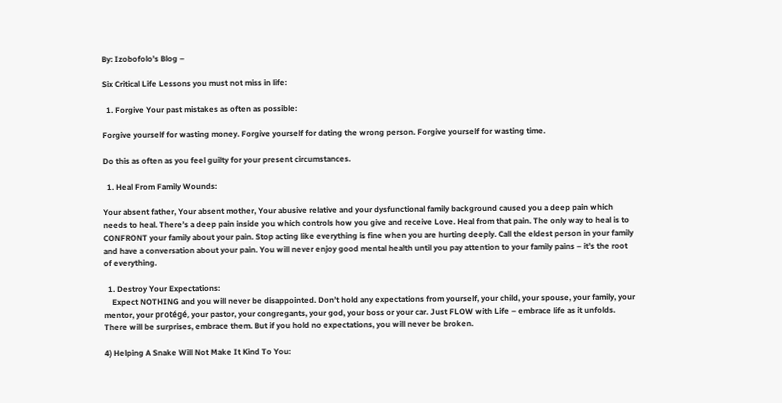By: Izobofolo’s Blog –

Six Critical Life Lessons you must not miss in life:

  1. Forgive Your past mistakes as often as possible:

Forgive yourself for wasting money. Forgive yourself for dating the wrong person. Forgive yourself for wasting time.

Do this as often as you feel guilty for your present circumstances.

  1. Heal From Family Wounds:

Your absent father, Your absent mother, Your abusive relative and your dysfunctional family background caused you a deep pain which needs to heal. There’s a deep pain inside you which controls how you give and receive Love. Heal from that pain. The only way to heal is to CONFRONT your family about your pain. Stop acting like everything is fine when you are hurting deeply. Call the eldest person in your family and have a conversation about your pain. You will never enjoy good mental health until you pay attention to your family pains – it’s the root of everything.

  1. Destroy Your Expectations:
    Expect NOTHING and you will never be disappointed. Don’t hold any expectations from yourself, your child, your spouse, your family, your mentor, your protégé, your pastor, your congregants, your god, your boss or your car. Just FLOW with Life – embrace life as it unfolds. There will be surprises, embrace them. But if you hold no expectations, you will never be broken.

4) Helping A Snake Will Not Make It Kind To You: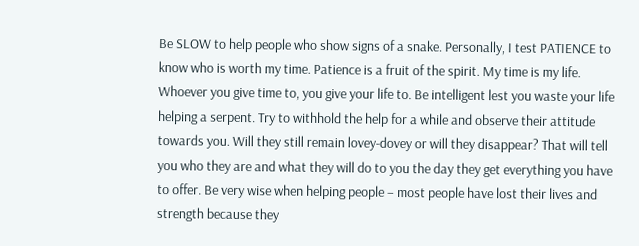Be SLOW to help people who show signs of a snake. Personally, I test PATIENCE to know who is worth my time. Patience is a fruit of the spirit. My time is my life. Whoever you give time to, you give your life to. Be intelligent lest you waste your life helping a serpent. Try to withhold the help for a while and observe their attitude towards you. Will they still remain lovey-dovey or will they disappear? That will tell you who they are and what they will do to you the day they get everything you have to offer. Be very wise when helping people – most people have lost their lives and strength because they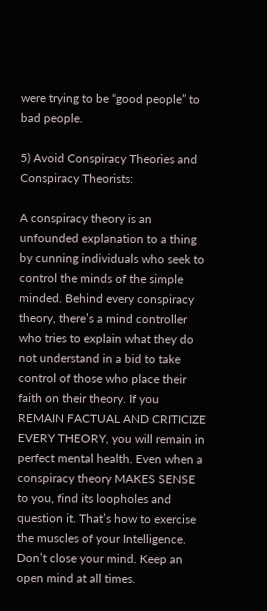were trying to be “good people” to bad people.

5) Avoid Conspiracy Theories and Conspiracy Theorists:

A conspiracy theory is an unfounded explanation to a thing by cunning individuals who seek to control the minds of the simple minded. Behind every conspiracy theory, there’s a mind controller who tries to explain what they do not understand in a bid to take control of those who place their faith on their theory. If you REMAIN FACTUAL AND CRITICIZE EVERY THEORY, you will remain in perfect mental health. Even when a conspiracy theory MAKES SENSE to you, find its loopholes and question it. That’s how to exercise the muscles of your Intelligence. Don’t close your mind. Keep an open mind at all times.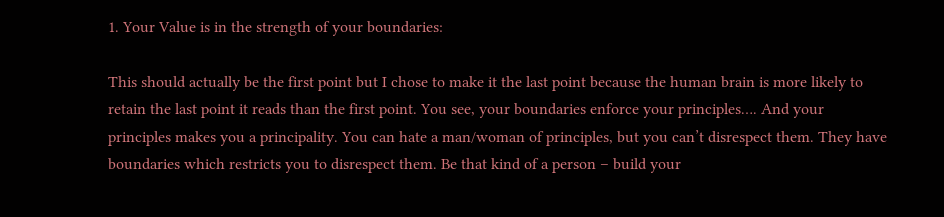1. Your Value is in the strength of your boundaries:

This should actually be the first point but I chose to make it the last point because the human brain is more likely to retain the last point it reads than the first point. You see, your boundaries enforce your principles…. And your principles makes you a principality. You can hate a man/woman of principles, but you can’t disrespect them. They have boundaries which restricts you to disrespect them. Be that kind of a person – build your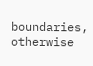boundaries, otherwise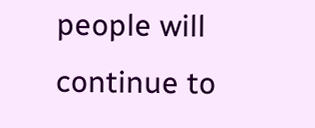people will continue to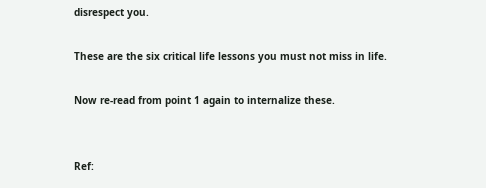disrespect you.

These are the six critical life lessons you must not miss in life.

Now re-read from point 1 again to internalize these.


Ref: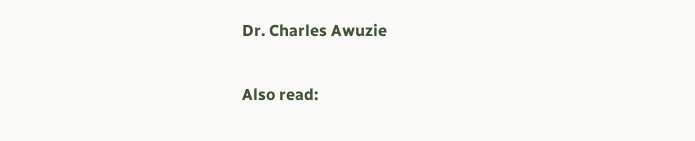Dr. Charles Awuzie

Also read: